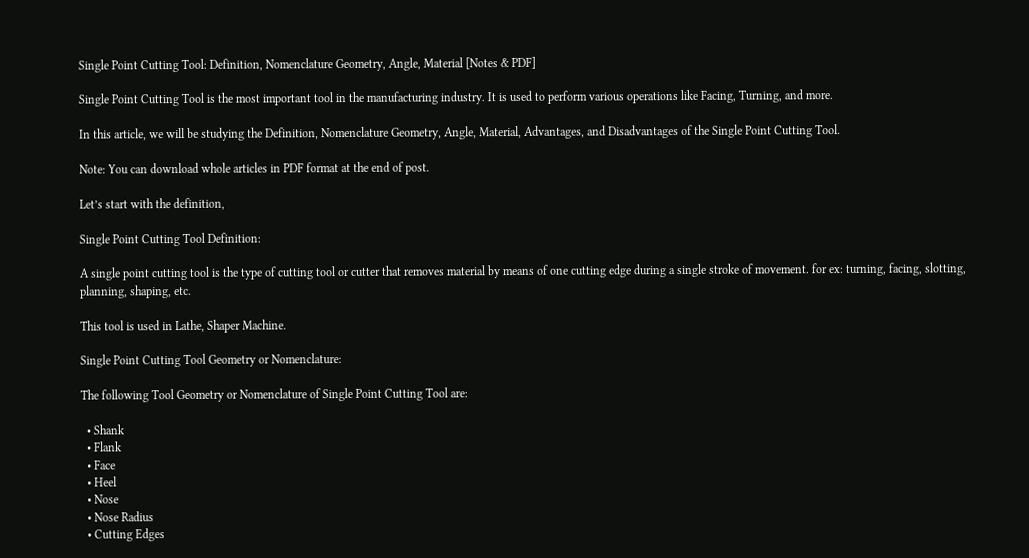Single Point Cutting Tool: Definition, Nomenclature Geometry, Angle, Material [Notes & PDF]

Single Point Cutting Tool is the most important tool in the manufacturing industry. It is used to perform various operations like Facing, Turning, and more.

In this article, we will be studying the Definition, Nomenclature Geometry, Angle, Material, Advantages, and Disadvantages of the Single Point Cutting Tool.

Note: You can download whole articles in PDF format at the end of post.

Let’s start with the definition,

Single Point Cutting Tool Definition:

A single point cutting tool is the type of cutting tool or cutter that removes material by means of one cutting edge during a single stroke of movement. for ex: turning, facing, slotting, planning, shaping, etc.

This tool is used in Lathe, Shaper Machine.

Single Point Cutting Tool Geometry or Nomenclature:

The following Tool Geometry or Nomenclature of Single Point Cutting Tool are:

  • Shank
  • Flank
  • Face
  • Heel
  • Nose
  • Nose Radius
  • Cutting Edges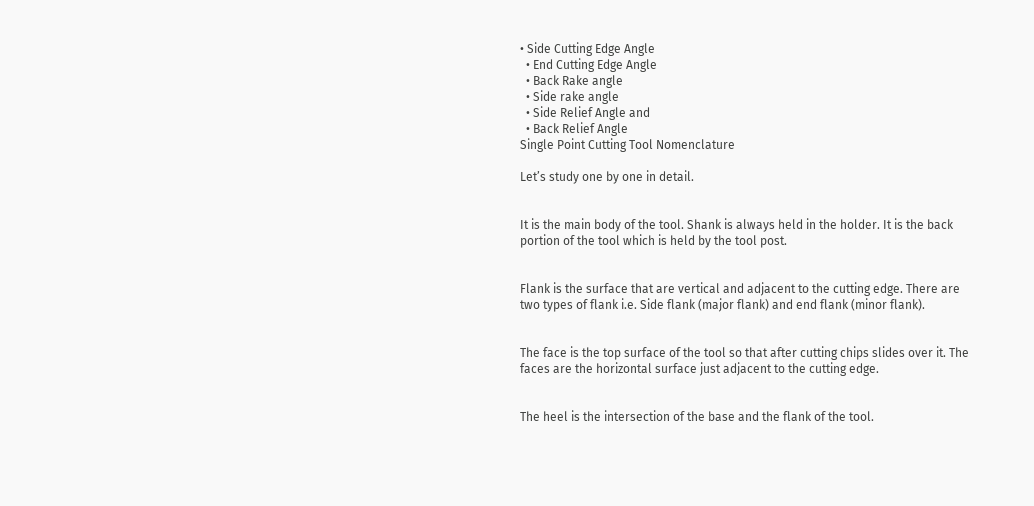• Side Cutting Edge Angle
  • End Cutting Edge Angle
  • Back Rake angle
  • Side rake angle
  • Side Relief Angle and
  • Back Relief Angle
Single Point Cutting Tool Nomenclature

Let’s study one by one in detail.


It is the main body of the tool. Shank is always held in the holder. It is the back portion of the tool which is held by the tool post.


Flank is the surface that are vertical and adjacent to the cutting edge. There are two types of flank i.e. Side flank (major flank) and end flank (minor flank).


The face is the top surface of the tool so that after cutting chips slides over it. The faces are the horizontal surface just adjacent to the cutting edge.


The heel is the intersection of the base and the flank of the tool.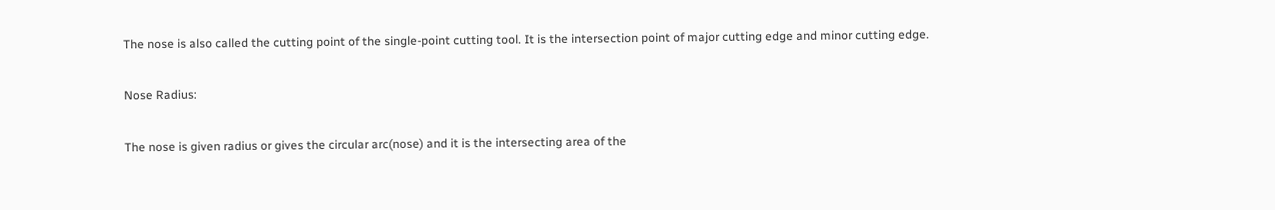The nose is also called the cutting point of the single-point cutting tool. It is the intersection point of major cutting edge and minor cutting edge.

Nose Radius:

The nose is given radius or gives the circular arc(nose) and it is the intersecting area of the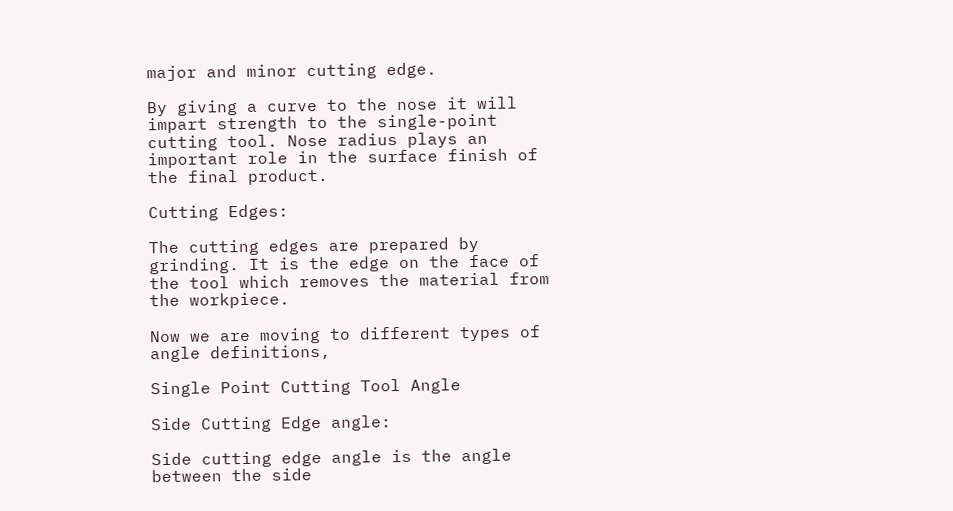major and minor cutting edge.

By giving a curve to the nose it will impart strength to the single-point cutting tool. Nose radius plays an important role in the surface finish of the final product.

Cutting Edges:

The cutting edges are prepared by grinding. It is the edge on the face of the tool which removes the material from the workpiece.

Now we are moving to different types of angle definitions,

Single Point Cutting Tool Angle

Side Cutting Edge angle:

Side cutting edge angle is the angle between the side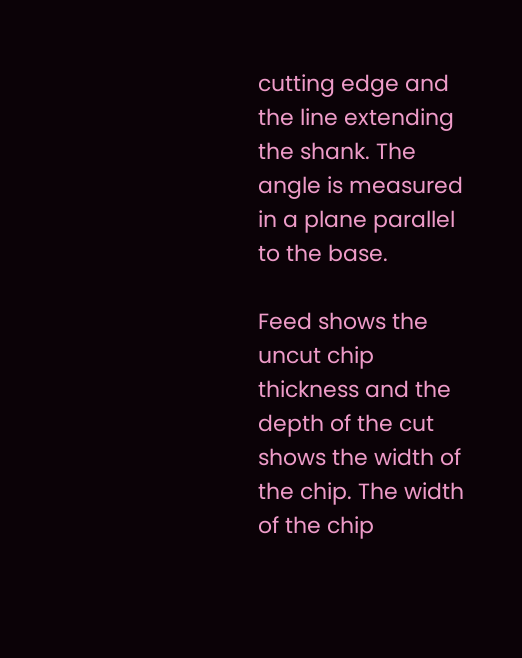cutting edge and the line extending the shank. The angle is measured in a plane parallel to the base.

Feed shows the uncut chip thickness and the depth of the cut shows the width of the chip. The width of the chip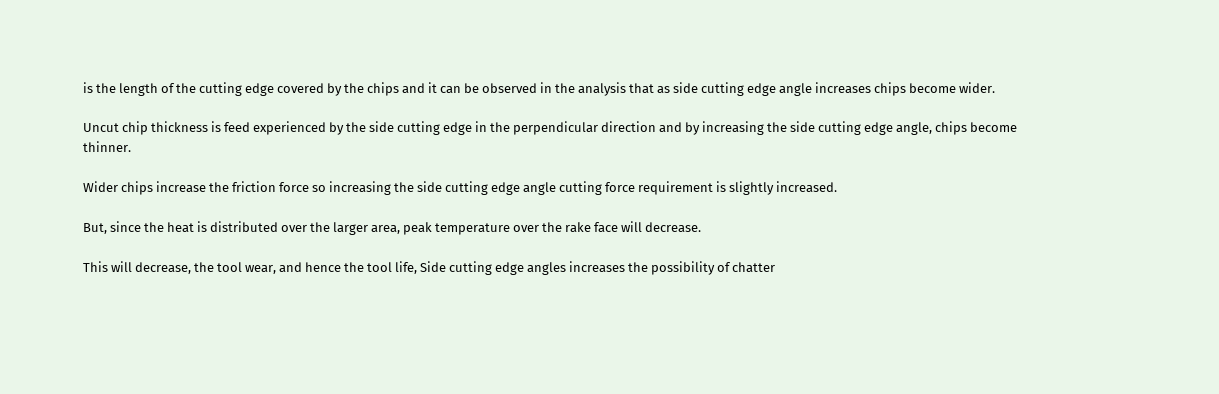is the length of the cutting edge covered by the chips and it can be observed in the analysis that as side cutting edge angle increases chips become wider.

Uncut chip thickness is feed experienced by the side cutting edge in the perpendicular direction and by increasing the side cutting edge angle, chips become thinner.

Wider chips increase the friction force so increasing the side cutting edge angle cutting force requirement is slightly increased.

But, since the heat is distributed over the larger area, peak temperature over the rake face will decrease.

This will decrease, the tool wear, and hence the tool life, Side cutting edge angles increases the possibility of chatter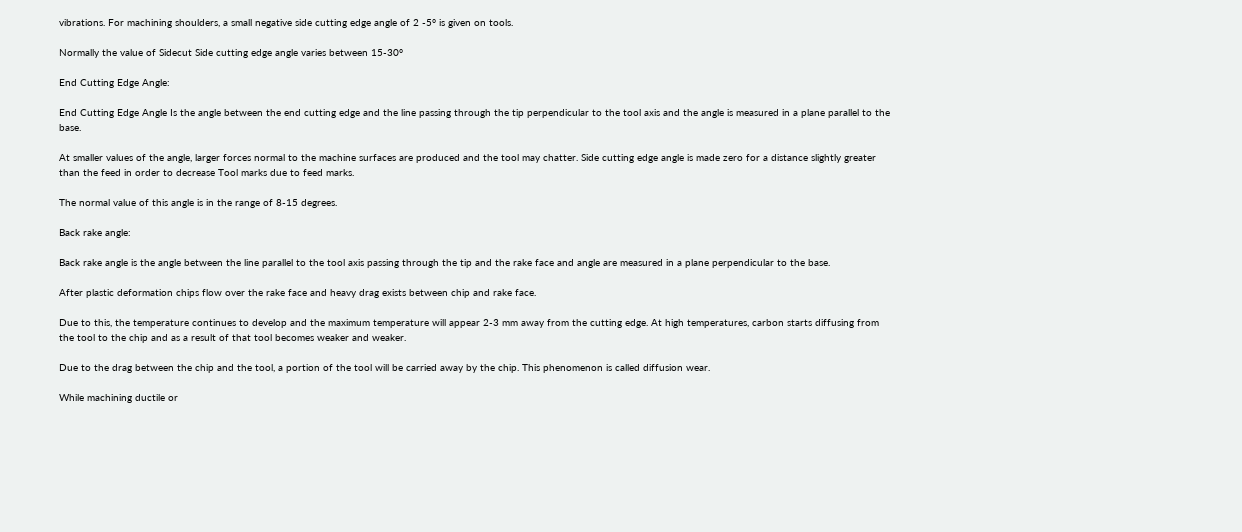vibrations. For machining shoulders, a small negative side cutting edge angle of 2 -5° is given on tools.

Normally the value of Sidecut Side cutting edge angle varies between 15-30°

End Cutting Edge Angle:

End Cutting Edge Angle Is the angle between the end cutting edge and the line passing through the tip perpendicular to the tool axis and the angle is measured in a plane parallel to the base.

At smaller values of the angle, larger forces normal to the machine surfaces are produced and the tool may chatter. Side cutting edge angle is made zero for a distance slightly greater than the feed in order to decrease Tool marks due to feed marks.

The normal value of this angle is in the range of 8-15 degrees.

Back rake angle:

Back rake angle is the angle between the line parallel to the tool axis passing through the tip and the rake face and angle are measured in a plane perpendicular to the base.

After plastic deformation chips flow over the rake face and heavy drag exists between chip and rake face.

Due to this, the temperature continues to develop and the maximum temperature will appear 2-3 mm away from the cutting edge. At high temperatures, carbon starts diffusing from the tool to the chip and as a result of that tool becomes weaker and weaker.

Due to the drag between the chip and the tool, a portion of the tool will be carried away by the chip. This phenomenon is called diffusion wear.

While machining ductile or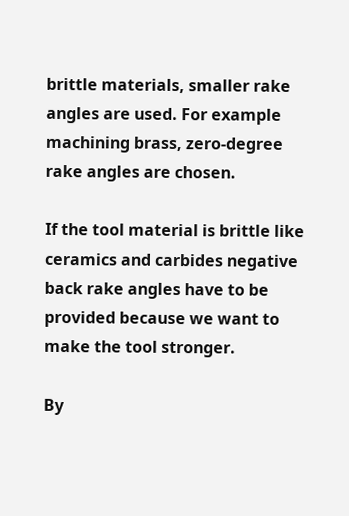brittle materials, smaller rake angles are used. For example machining brass, zero-degree rake angles are chosen.

If the tool material is brittle like ceramics and carbides negative back rake angles have to be provided because we want to make the tool stronger.

By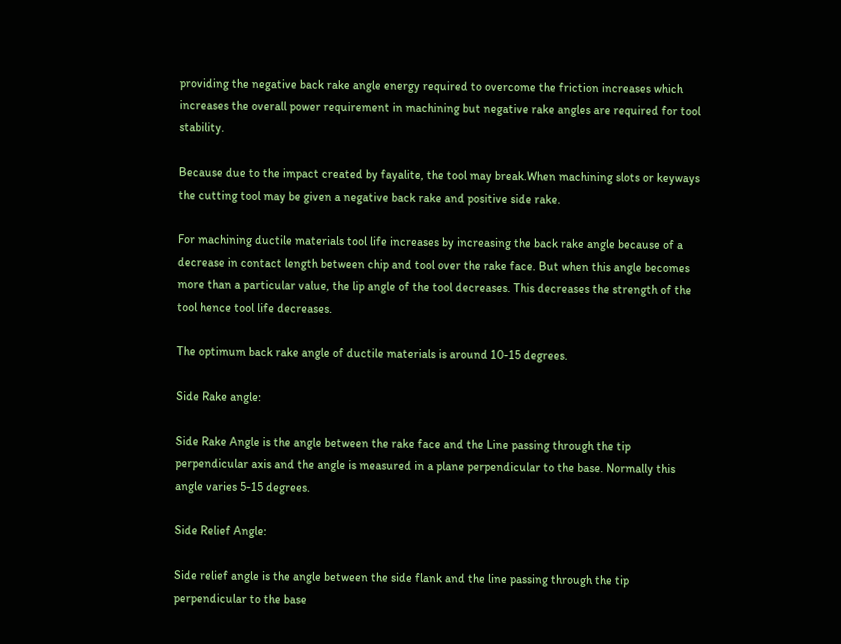providing the negative back rake angle energy required to overcome the friction increases which increases the overall power requirement in machining but negative rake angles are required for tool stability.

Because due to the impact created by fayalite, the tool may break.When machining slots or keyways the cutting tool may be given a negative back rake and positive side rake.

For machining ductile materials tool life increases by increasing the back rake angle because of a decrease in contact length between chip and tool over the rake face. But when this angle becomes more than a particular value, the lip angle of the tool decreases. This decreases the strength of the tool hence tool life decreases.

The optimum back rake angle of ductile materials is around 10-15 degrees.

Side Rake angle:

Side Rake Angle is the angle between the rake face and the Line passing through the tip perpendicular axis and the angle is measured in a plane perpendicular to the base. Normally this angle varies 5-15 degrees.

Side Relief Angle:

Side relief angle is the angle between the side flank and the line passing through the tip perpendicular to the base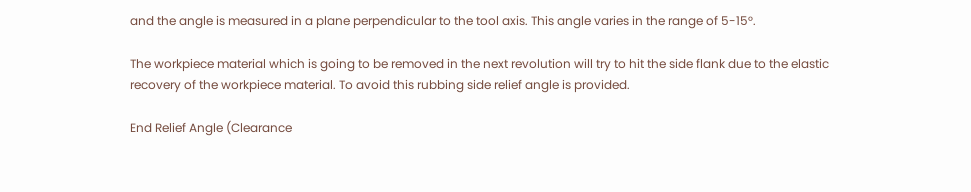and the angle is measured in a plane perpendicular to the tool axis. This angle varies in the range of 5-15°.

The workpiece material which is going to be removed in the next revolution will try to hit the side flank due to the elastic recovery of the workpiece material. To avoid this rubbing side relief angle is provided.

End Relief Angle (Clearance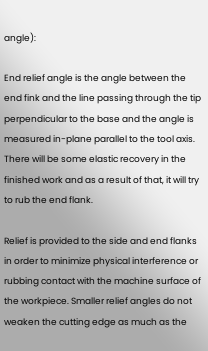angle):

End relief angle is the angle between the end fink and the line passing through the tip perpendicular to the base and the angle is measured in-plane parallel to the tool axis. There will be some elastic recovery in the finished work and as a result of that, it will try to rub the end flank.

Relief is provided to the side and end flanks in order to minimize physical interference or rubbing contact with the machine surface of the workpiece. Smaller relief angles do not weaken the cutting edge as much as the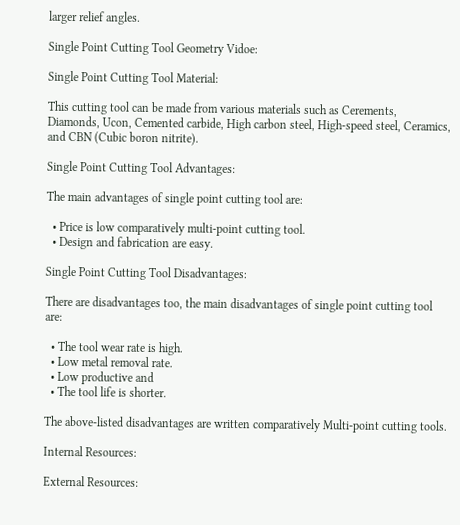larger relief angles.

Single Point Cutting Tool Geometry Vidoe:

Single Point Cutting Tool Material:

This cutting tool can be made from various materials such as Cerements, Diamonds, Ucon, Cemented carbide, High carbon steel, High-speed steel, Ceramics, and CBN (Cubic boron nitrite).

Single Point Cutting Tool Advantages:

The main advantages of single point cutting tool are:

  • Price is low comparatively multi-point cutting tool.
  • Design and fabrication are easy.

Single Point Cutting Tool Disadvantages:

There are disadvantages too, the main disadvantages of single point cutting tool are:

  • The tool wear rate is high.
  • Low metal removal rate.
  • Low productive and
  • The tool life is shorter.

The above-listed disadvantages are written comparatively Multi-point cutting tools.

Internal Resources:

External Resources: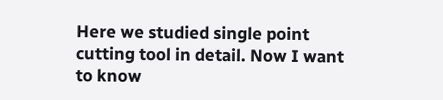Here we studied single point cutting tool in detail. Now I want to know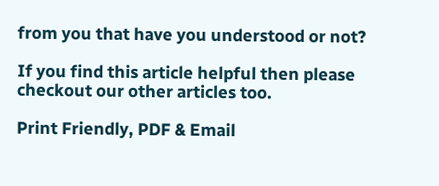from you that have you understood or not?

If you find this article helpful then please checkout our other articles too.

Print Friendly, PDF & Email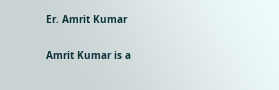Er. Amrit Kumar

Amrit Kumar is a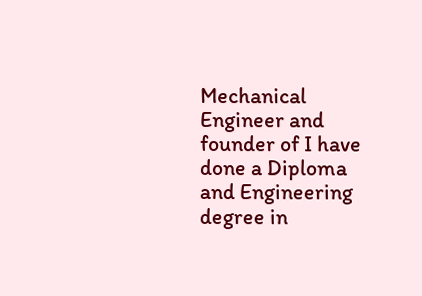Mechanical Engineer and founder of I have done a Diploma and Engineering degree in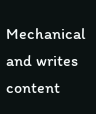Mechanical and writes content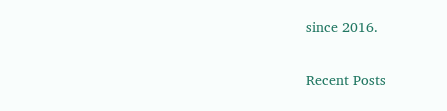since 2016.

Recent Posts